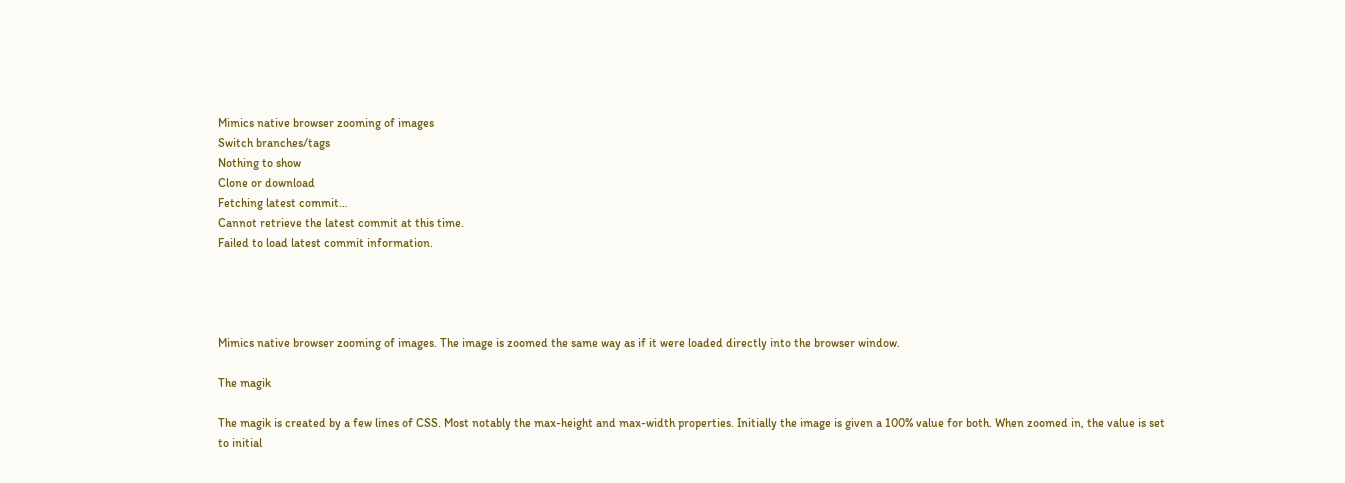Mimics native browser zooming of images
Switch branches/tags
Nothing to show
Clone or download
Fetching latest commit…
Cannot retrieve the latest commit at this time.
Failed to load latest commit information.




Mimics native browser zooming of images. The image is zoomed the same way as if it were loaded directly into the browser window.

The magik

The magik is created by a few lines of CSS. Most notably the max-height and max-width properties. Initially the image is given a 100% value for both. When zoomed in, the value is set to initial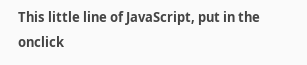This little line of JavaScript, put in the onclick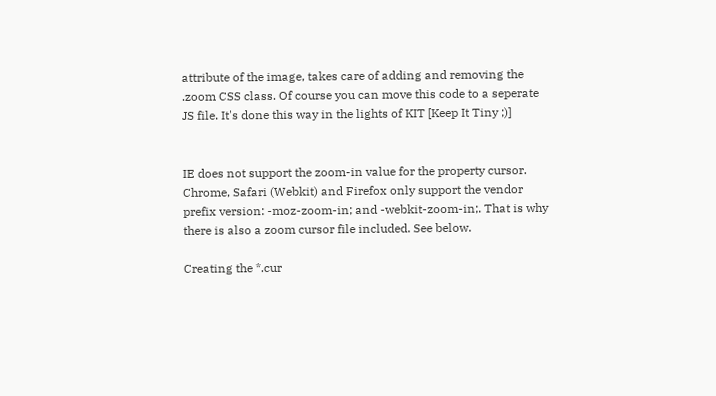attribute of the image, takes care of adding and removing the .zoom CSS class. Of course you can move this code to a seperate JS file. It's done this way in the lights of KIT [Keep It Tiny ;)]


IE does not support the zoom-in value for the property cursor. Chrome, Safari (Webkit) and Firefox only support the vendor prefix version: -moz-zoom-in; and -webkit-zoom-in;. That is why there is also a zoom cursor file included. See below.

Creating the *.cur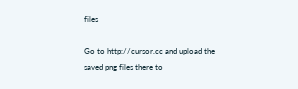files

Go to http://cursor.cc and upload the saved png files there to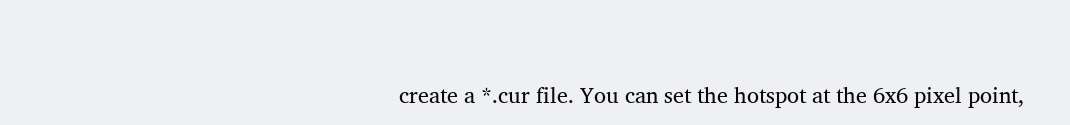create a *.cur file. You can set the hotspot at the 6x6 pixel point,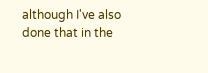although I've also done that in the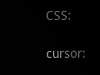CSS:

cursor: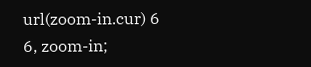url(zoom-in.cur) 6 6, zoom-in;